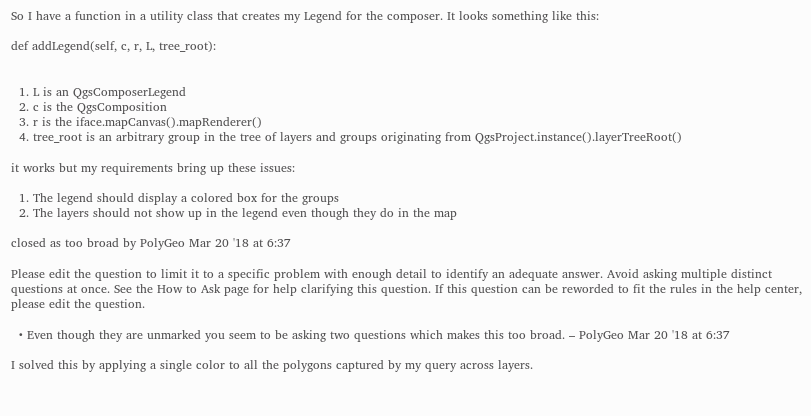So I have a function in a utility class that creates my Legend for the composer. It looks something like this:

def addLegend(self, c, r, L, tree_root):


  1. L is an QgsComposerLegend
  2. c is the QgsComposition
  3. r is the iface.mapCanvas().mapRenderer()
  4. tree_root is an arbitrary group in the tree of layers and groups originating from QgsProject.instance().layerTreeRoot()

it works but my requirements bring up these issues:

  1. The legend should display a colored box for the groups
  2. The layers should not show up in the legend even though they do in the map

closed as too broad by PolyGeo Mar 20 '18 at 6:37

Please edit the question to limit it to a specific problem with enough detail to identify an adequate answer. Avoid asking multiple distinct questions at once. See the How to Ask page for help clarifying this question. If this question can be reworded to fit the rules in the help center, please edit the question.

  • Even though they are unmarked you seem to be asking two questions which makes this too broad. – PolyGeo Mar 20 '18 at 6:37

I solved this by applying a single color to all the polygons captured by my query across layers.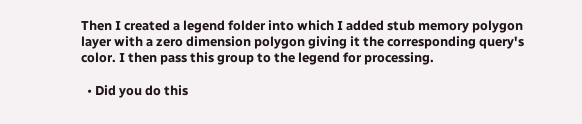Then I created a legend folder into which I added stub memory polygon layer with a zero dimension polygon giving it the corresponding query's color. I then pass this group to the legend for processing.

  • Did you do this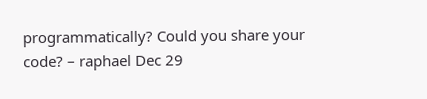programmatically? Could you share your code? – raphael Dec 29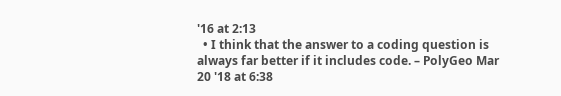'16 at 2:13
  • I think that the answer to a coding question is always far better if it includes code. – PolyGeo Mar 20 '18 at 6:38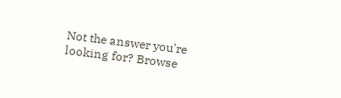Not the answer you're looking for? Browse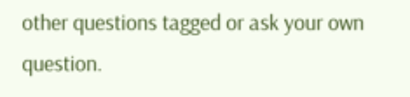other questions tagged or ask your own question.